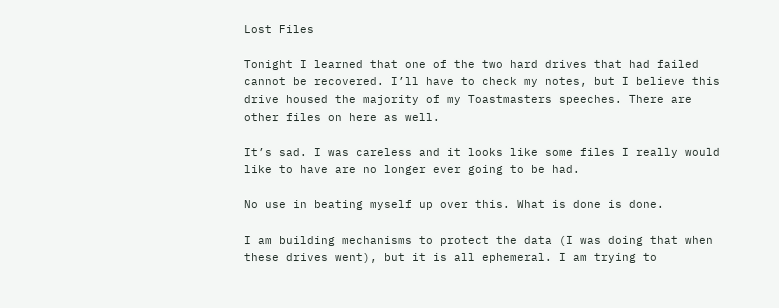Lost Files

Tonight I learned that one of the two hard drives that had failed cannot be recovered. I’ll have to check my notes, but I believe this drive housed the majority of my Toastmasters speeches. There are other files on here as well.

It’s sad. I was careless and it looks like some files I really would like to have are no longer ever going to be had.

No use in beating myself up over this. What is done is done.

I am building mechanisms to protect the data (I was doing that when these drives went), but it is all ephemeral. I am trying to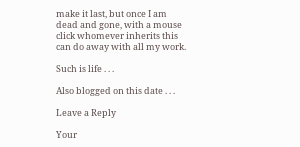make it last, but once I am dead and gone, with a mouse click whomever inherits this can do away with all my work.

Such is life . . .

Also blogged on this date . . .

Leave a Reply

Your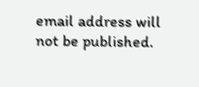email address will not be published.